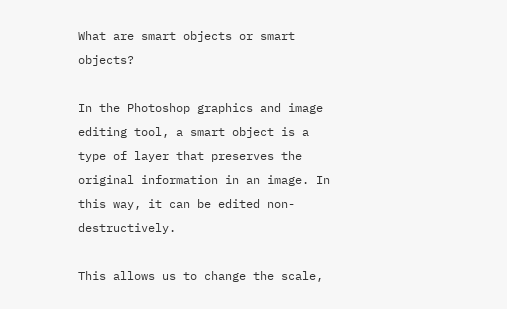What are smart objects or smart objects?

In the Photoshop graphics and image editing tool, a smart object is a type of layer that preserves the original information in an image. In this way, it can be edited non-destructively.

This allows us to change the scale,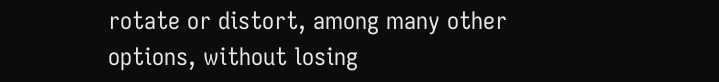rotate or distort, among many other options, without losing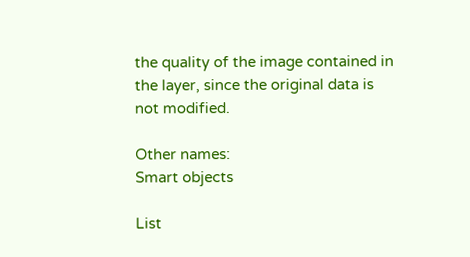the quality of the image contained in the layer, since the original data is not modified.

Other names:
Smart objects

List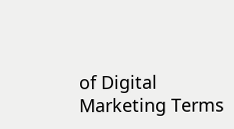of Digital Marketing Terms